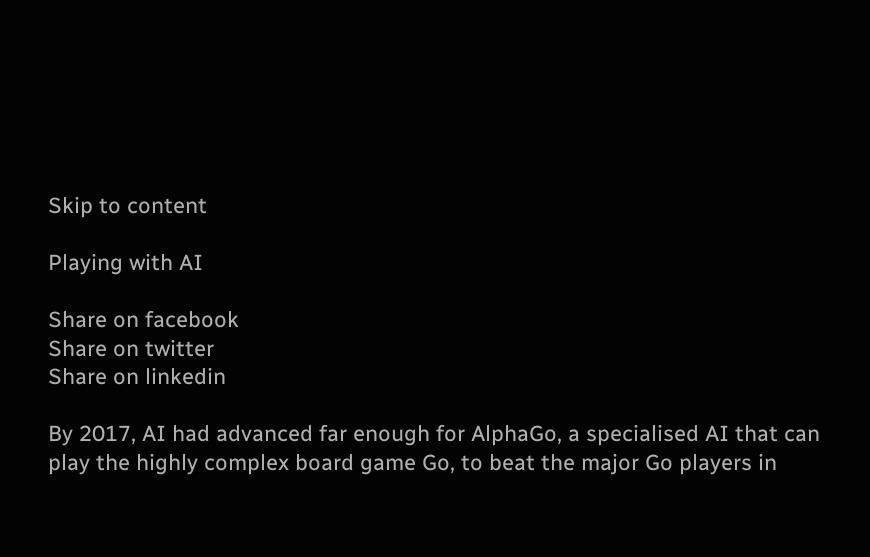Skip to content

Playing with AI

Share on facebook
Share on twitter
Share on linkedin

By 2017, AI had advanced far enough for AlphaGo, a specialised AI that can play the highly complex board game Go, to beat the major Go players in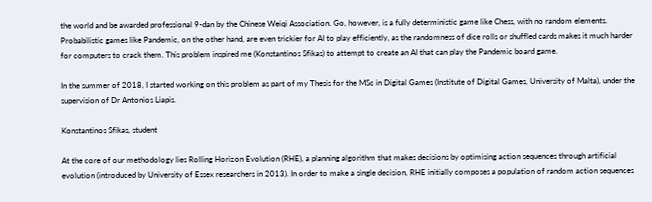the world and be awarded professional 9-dan by the Chinese Weiqi Association. Go, however, is a fully deterministic game like Chess, with no random elements. Probabilistic games like Pandemic, on the other hand, are even trickier for AI to play efficiently, as the randomness of dice rolls or shuffled cards makes it much harder for computers to crack them. This problem inspired me (Konstantinos Sfikas) to attempt to create an AI that can play the Pandemic board game.

In the summer of 2018, I started working on this problem as part of my Thesis for the MSc in Digital Games (Institute of Digital Games, University of Malta), under the supervision of Dr Antonios Liapis.

Konstantinos Sfikas, student

At the core of our methodology lies Rolling Horizon Evolution (RHE), a planning algorithm that makes decisions by optimising action sequences through artificial evolution (introduced by University of Essex researchers in 2013). In order to make a single decision, RHE initially composes a population of random action sequences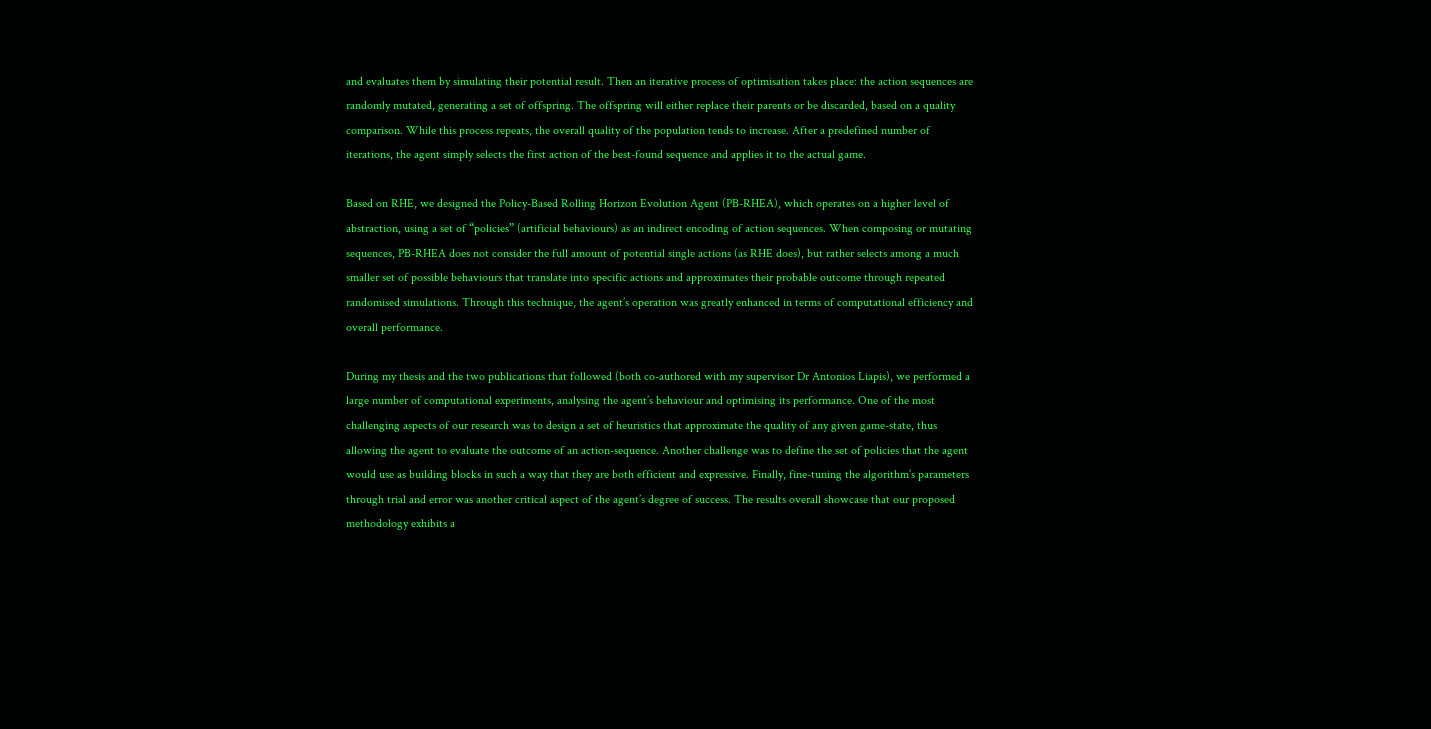and evaluates them by simulating their potential result. Then an iterative process of optimisation takes place: the action sequences are randomly mutated, generating a set of offspring. The offspring will either replace their parents or be discarded, based on a quality comparison. While this process repeats, the overall quality of the population tends to increase. After a predefined number of iterations, the agent simply selects the first action of the best-found sequence and applies it to the actual game.

Based on RHE, we designed the Policy-Based Rolling Horizon Evolution Agent (PB-RHEA), which operates on a higher level of abstraction, using a set of “policies” (artificial behaviours) as an indirect encoding of action sequences. When composing or mutating sequences, PB-RHEA does not consider the full amount of potential single actions (as RHE does), but rather selects among a much smaller set of possible behaviours that translate into specific actions and approximates their probable outcome through repeated randomised simulations. Through this technique, the agent’s operation was greatly enhanced in terms of computational efficiency and overall performance.

During my thesis and the two publications that followed (both co-authored with my supervisor Dr Antonios Liapis), we performed a large number of computational experiments, analysing the agent’s behaviour and optimising its performance. One of the most challenging aspects of our research was to design a set of heuristics that approximate the quality of any given game-state, thus allowing the agent to evaluate the outcome of an action-sequence. Another challenge was to define the set of policies that the agent would use as building blocks in such a way that they are both efficient and expressive. Finally, fine-tuning the algorithm’s parameters through trial and error was another critical aspect of the agent’s degree of success. The results overall showcase that our proposed methodology exhibits a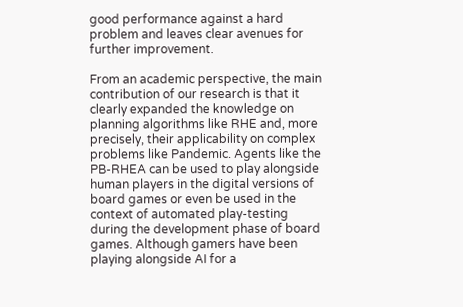good performance against a hard problem and leaves clear avenues for further improvement.

From an academic perspective, the main contribution of our research is that it clearly expanded the knowledge on planning algorithms like RHE and, more precisely, their applicability on complex problems like Pandemic. Agents like the PB-RHEA can be used to play alongside human players in the digital versions of board games or even be used in the context of automated play-testing during the development phase of board games. Although gamers have been playing alongside AI for a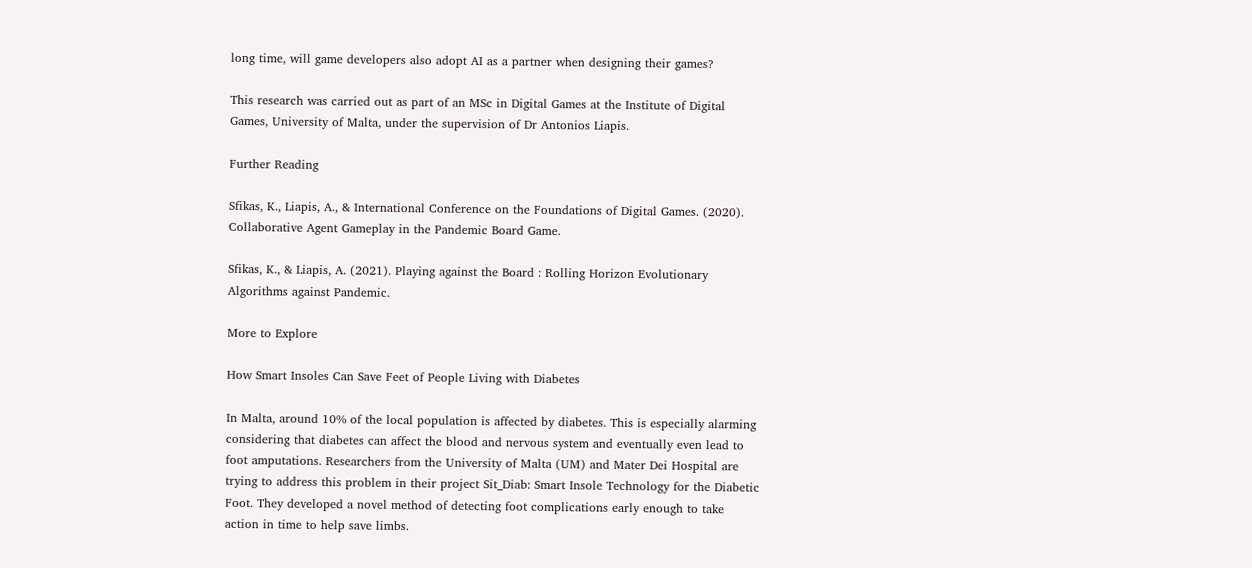long time, will game developers also adopt AI as a partner when designing their games?

This research was carried out as part of an MSc in Digital Games at the Institute of Digital Games, University of Malta, under the supervision of Dr Antonios Liapis.

Further Reading

Sfikas, K., Liapis, A., & International Conference on the Foundations of Digital Games. (2020). Collaborative Agent Gameplay in the Pandemic Board Game.

Sfikas, K., & Liapis, A. (2021). Playing against the Board : Rolling Horizon Evolutionary Algorithms against Pandemic.

More to Explore

How Smart Insoles Can Save Feet of People Living with Diabetes

In Malta, around 10% of the local population is affected by diabetes. This is especially alarming considering that diabetes can affect the blood and nervous system and eventually even lead to foot amputations. Researchers from the University of Malta (UM) and Mater Dei Hospital are trying to address this problem in their project Sit_Diab: Smart Insole Technology for the Diabetic Foot. They developed a novel method of detecting foot complications early enough to take action in time to help save limbs.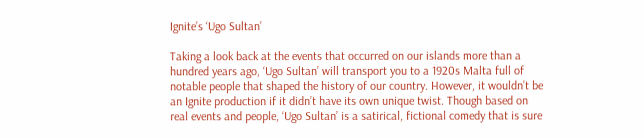Ignite’s ‘Ugo Sultan’

Taking a look back at the events that occurred on our islands more than a hundred years ago, ‘Ugo Sultan’ will transport you to a 1920s Malta full of notable people that shaped the history of our country. However, it wouldn’t be an Ignite production if it didn’t have its own unique twist. Though based on real events and people, ‘Ugo Sultan’ is a satirical, fictional comedy that is sure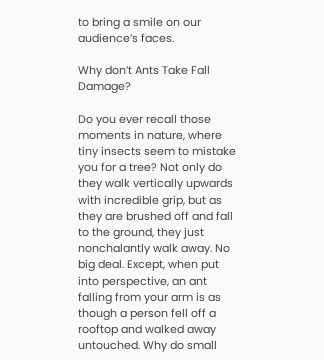to bring a smile on our audience’s faces.

Why don’t Ants Take Fall Damage?

Do you ever recall those moments in nature, where tiny insects seem to mistake you for a tree? Not only do they walk vertically upwards with incredible grip, but as they are brushed off and fall to the ground, they just nonchalantly walk away. No big deal. Except, when put into perspective, an ant falling from your arm is as though a person fell off a rooftop and walked away untouched. Why do small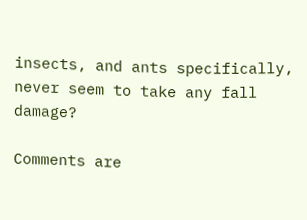insects, and ants specifically, never seem to take any fall damage?

Comments are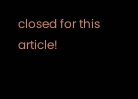closed for this article!